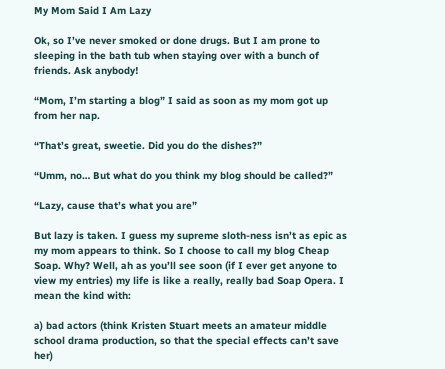My Mom Said I Am Lazy

Ok, so I’ve never smoked or done drugs. But I am prone to sleeping in the bath tub when staying over with a bunch of friends. Ask anybody!

“Mom, I’m starting a blog” I said as soon as my mom got up from her nap.

“That’s great, sweetie. Did you do the dishes?”

“Umm, no… But what do you think my blog should be called?”

“Lazy, cause that’s what you are”

But lazy is taken. I guess my supreme sloth-ness isn’t as epic as my mom appears to think. So I choose to call my blog Cheap Soap. Why? Well, ah as you’ll see soon (if I ever get anyone to view my entries) my life is like a really, really bad Soap Opera. I mean the kind with:

a) bad actors (think Kristen Stuart meets an amateur middle school drama production, so that the special effects can’t save her)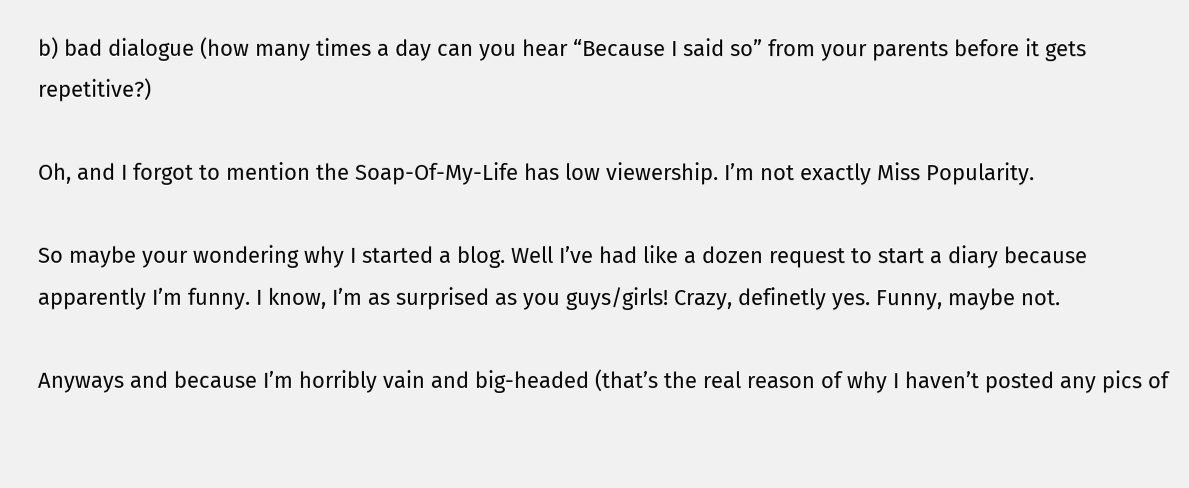b) bad dialogue (how many times a day can you hear “Because I said so” from your parents before it gets repetitive?)

Oh, and I forgot to mention the Soap-Of-My-Life has low viewership. I’m not exactly Miss Popularity.

So maybe your wondering why I started a blog. Well I’ve had like a dozen request to start a diary because apparently I’m funny. I know, I’m as surprised as you guys/girls! Crazy, definetly yes. Funny, maybe not.

Anyways and because I’m horribly vain and big-headed (that’s the real reason of why I haven’t posted any pics of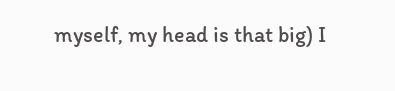myself, my head is that big) I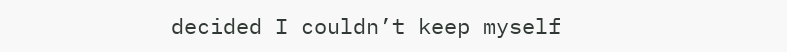decided I couldn’t keep myself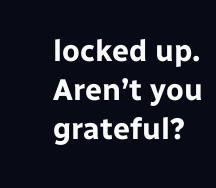locked up. Aren’t you grateful?